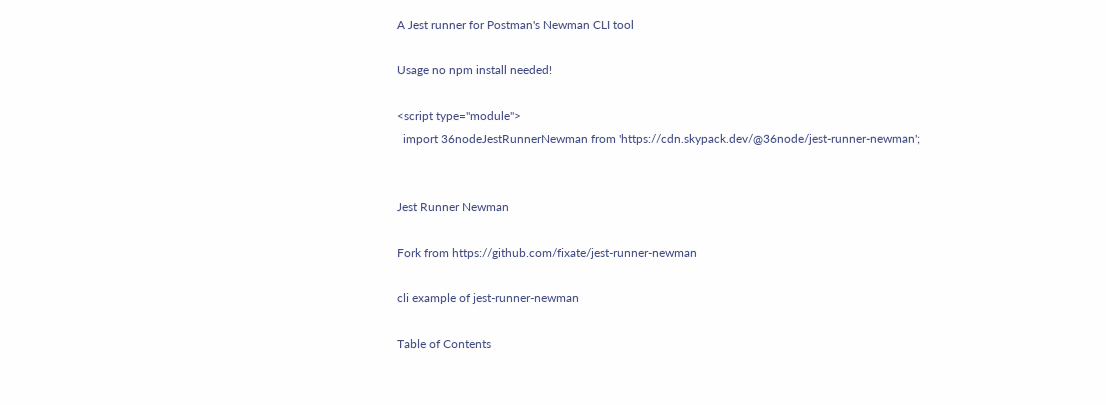A Jest runner for Postman's Newman CLI tool

Usage no npm install needed!

<script type="module">
  import 36nodeJestRunnerNewman from 'https://cdn.skypack.dev/@36node/jest-runner-newman';


Jest Runner Newman

Fork from https://github.com/fixate/jest-runner-newman

cli example of jest-runner-newman

Table of Contents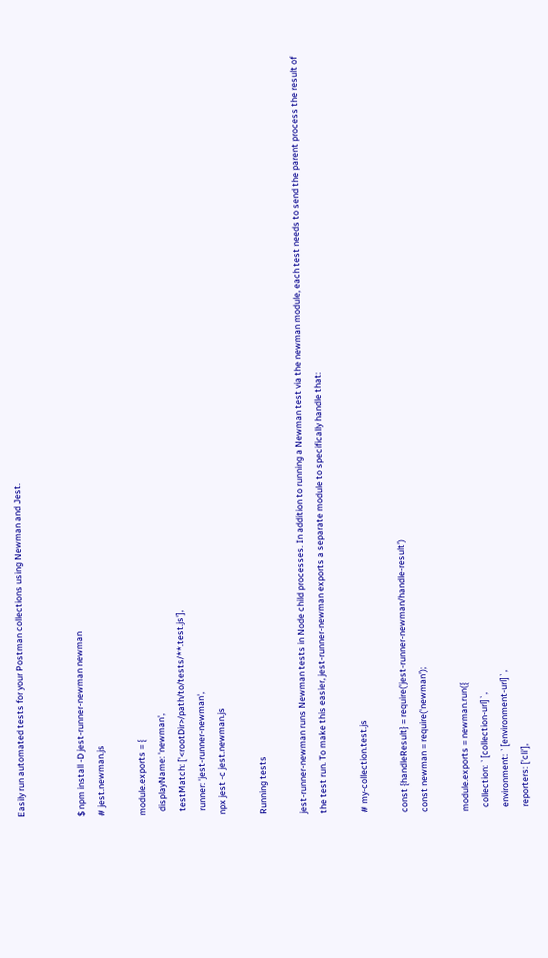Easily run automated tests for your Postman collections using Newman and Jest.


$ npm install -D jest-runner-newman newman
# jest.newman.js

module.exports = {
  displayName: 'newman',
  testMatch: ['<rootDir>/path/to/tests/**.test.js'],
  runner: 'jest-runner-newman',
npx jest -c jest.newman.js

Running tests

jest-runner-newman runs Newman tests in Node child processes. In addition to running a Newman test via the newman module, each test needs to send the parent process the result of the test run. To make this easier, jest-runner-newman exports a separate module to specifically handle that:

# my-collection.test.js

const {handleResult} = require('jest-runner-newman/handle-result')
const newman = require('newman');

module.exports = newman.run({
  collection: `[collection-url]`,
  environment: `[environment-url]`,
  reporters: ['cli'],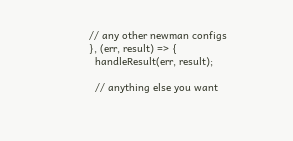// any other newman configs
}, (err, result) => {
  handleResult(err, result);

  // anything else you want